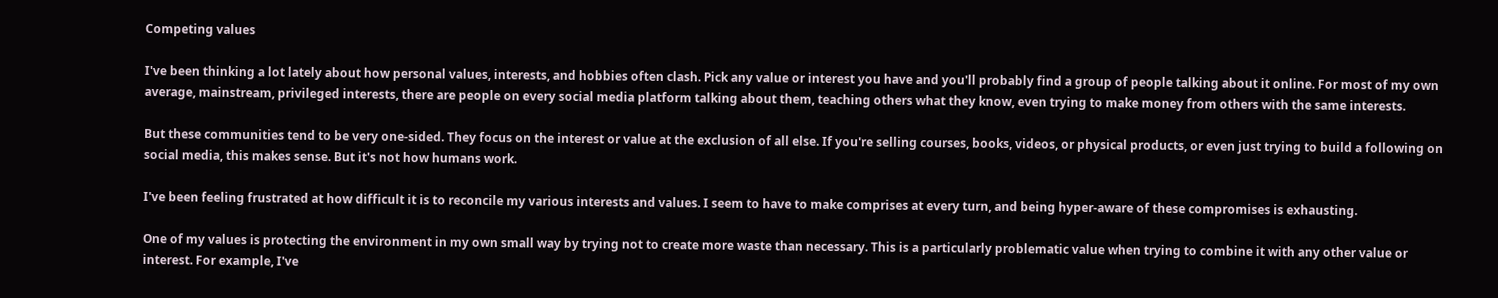Competing values

I've been thinking a lot lately about how personal values, interests, and hobbies often clash. Pick any value or interest you have and you'll probably find a group of people talking about it online. For most of my own average, mainstream, privileged interests, there are people on every social media platform talking about them, teaching others what they know, even trying to make money from others with the same interests.

But these communities tend to be very one-sided. They focus on the interest or value at the exclusion of all else. If you're selling courses, books, videos, or physical products, or even just trying to build a following on social media, this makes sense. But it's not how humans work.

I've been feeling frustrated at how difficult it is to reconcile my various interests and values. I seem to have to make comprises at every turn, and being hyper-aware of these compromises is exhausting.

One of my values is protecting the environment in my own small way by trying not to create more waste than necessary. This is a particularly problematic value when trying to combine it with any other value or interest. For example, I've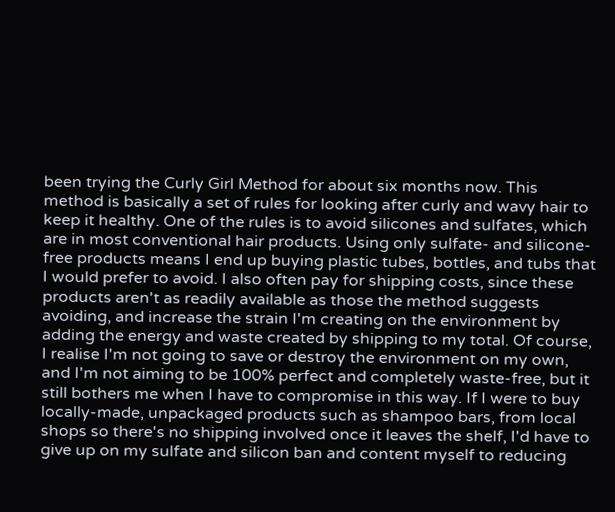been trying the Curly Girl Method for about six months now. This method is basically a set of rules for looking after curly and wavy hair to keep it healthy. One of the rules is to avoid silicones and sulfates, which are in most conventional hair products. Using only sulfate- and silicone-free products means I end up buying plastic tubes, bottles, and tubs that I would prefer to avoid. I also often pay for shipping costs, since these products aren't as readily available as those the method suggests avoiding, and increase the strain I'm creating on the environment by adding the energy and waste created by shipping to my total. Of course, I realise I'm not going to save or destroy the environment on my own, and I'm not aiming to be 100% perfect and completely waste-free, but it still bothers me when I have to compromise in this way. If I were to buy locally-made, unpackaged products such as shampoo bars, from local shops so there's no shipping involved once it leaves the shelf, I'd have to give up on my sulfate and silicon ban and content myself to reducing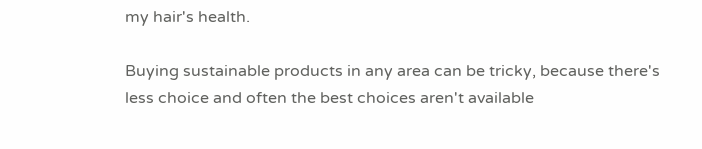my hair's health.

Buying sustainable products in any area can be tricky, because there's less choice and often the best choices aren't available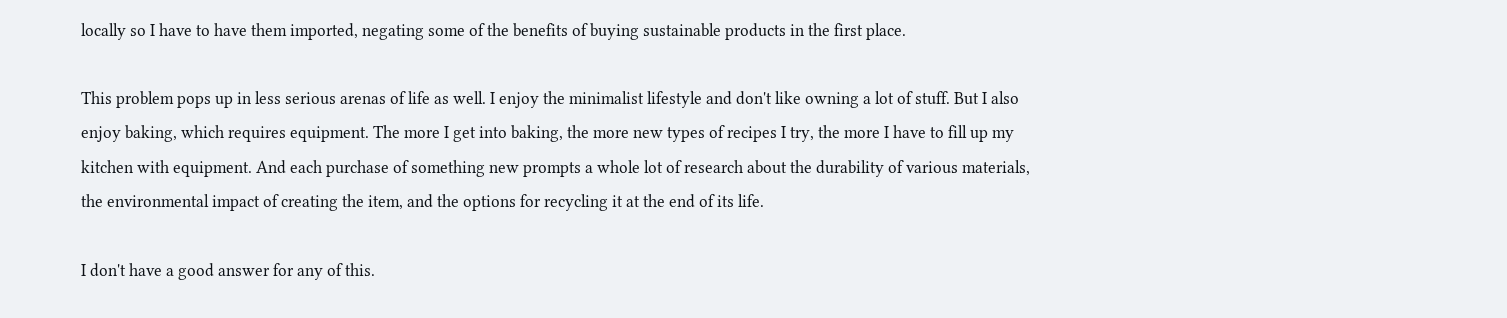locally so I have to have them imported, negating some of the benefits of buying sustainable products in the first place.

This problem pops up in less serious arenas of life as well. I enjoy the minimalist lifestyle and don't like owning a lot of stuff. But I also enjoy baking, which requires equipment. The more I get into baking, the more new types of recipes I try, the more I have to fill up my kitchen with equipment. And each purchase of something new prompts a whole lot of research about the durability of various materials, the environmental impact of creating the item, and the options for recycling it at the end of its life.

I don't have a good answer for any of this.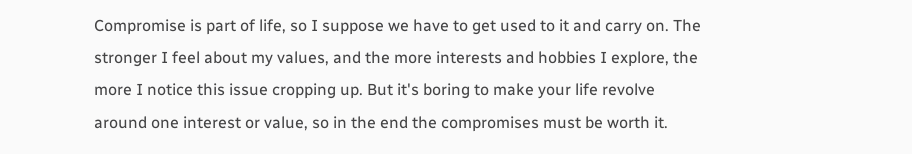Compromise is part of life, so I suppose we have to get used to it and carry on. The stronger I feel about my values, and the more interests and hobbies I explore, the more I notice this issue cropping up. But it's boring to make your life revolve around one interest or value, so in the end the compromises must be worth it.